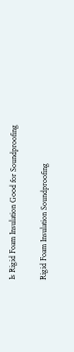Is Rigid Foam Insulation Good for Soundproofing

Rigid Foam Insulation Soundproofing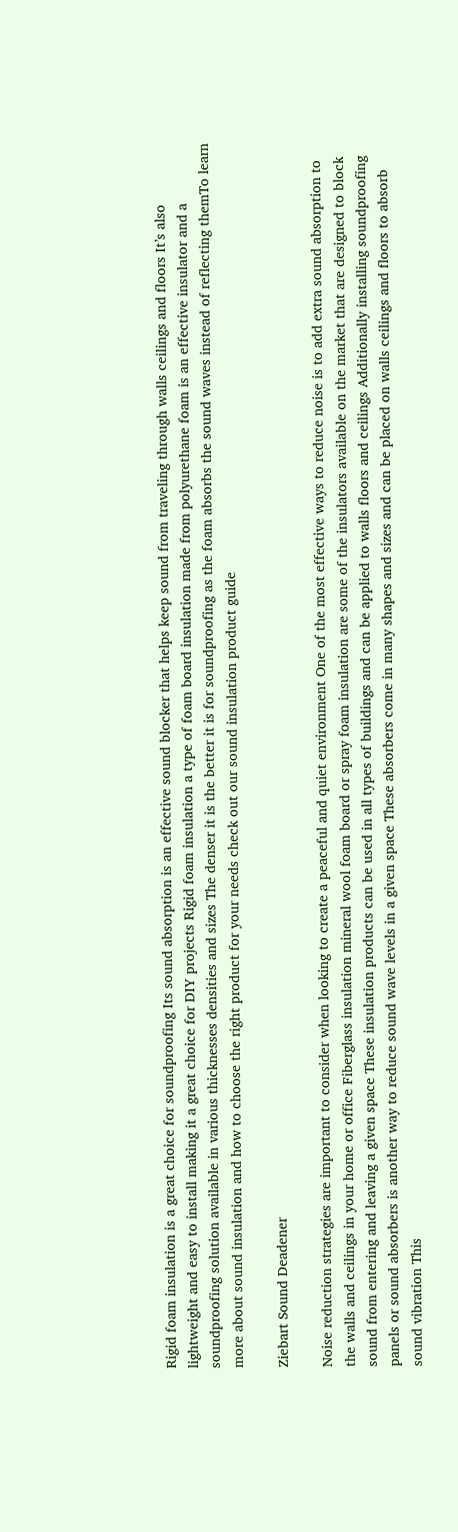Rigid foam insulation is a great choice for soundproofing Its sound absorption is an effective sound blocker that helps keep sound from traveling through walls ceilings and floors It’s also lightweight and easy to install making it a great choice for DIY projects Rigid foam insulation a type of foam board insulation made from polyurethane foam is an effective insulator and a soundproofing solution available in various thicknesses densities and sizes The denser it is the better it is for soundproofing as the foam absorbs the sound waves instead of reflecting themTo learn more about sound insulation and how to choose the right product for your needs check out our sound insulation product guide

Ziebart Sound Deadener

Noise reduction strategies are important to consider when looking to create a peaceful and quiet environment One of the most effective ways to reduce noise is to add extra sound absorption to the walls and ceilings in your home or office Fiberglass insulation mineral wool foam board or spray foam insulation are some of the insulators available on the market that are designed to block sound from entering and leaving a given space These insulation products can be used in all types of buildings and can be applied to walls floors and ceilings Additionally installing soundproofing panels or sound absorbers is another way to reduce sound wave levels in a given space These absorbers come in many shapes and sizes and can be placed on walls ceilings and floors to absorb sound vibration This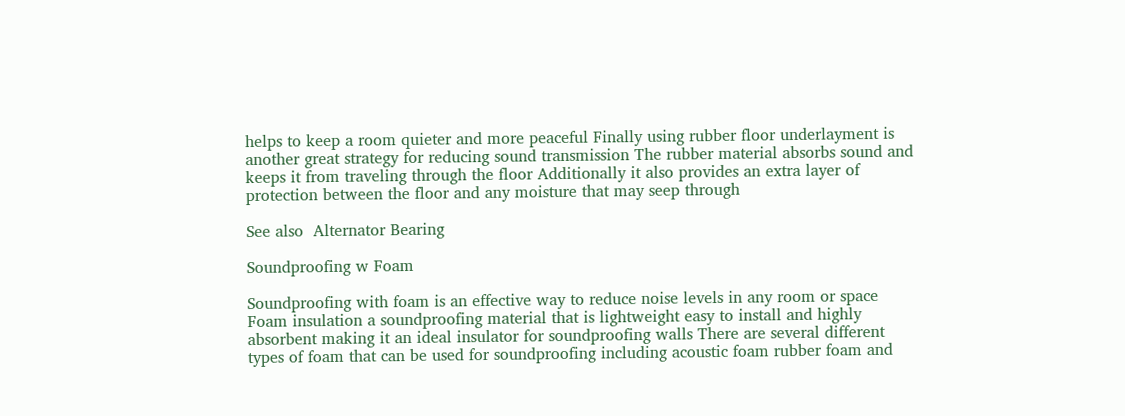helps to keep a room quieter and more peaceful Finally using rubber floor underlayment is another great strategy for reducing sound transmission The rubber material absorbs sound and keeps it from traveling through the floor Additionally it also provides an extra layer of protection between the floor and any moisture that may seep through

See also  Alternator Bearing

Soundproofing w Foam

Soundproofing with foam is an effective way to reduce noise levels in any room or space Foam insulation a soundproofing material that is lightweight easy to install and highly absorbent making it an ideal insulator for soundproofing walls There are several different types of foam that can be used for soundproofing including acoustic foam rubber foam and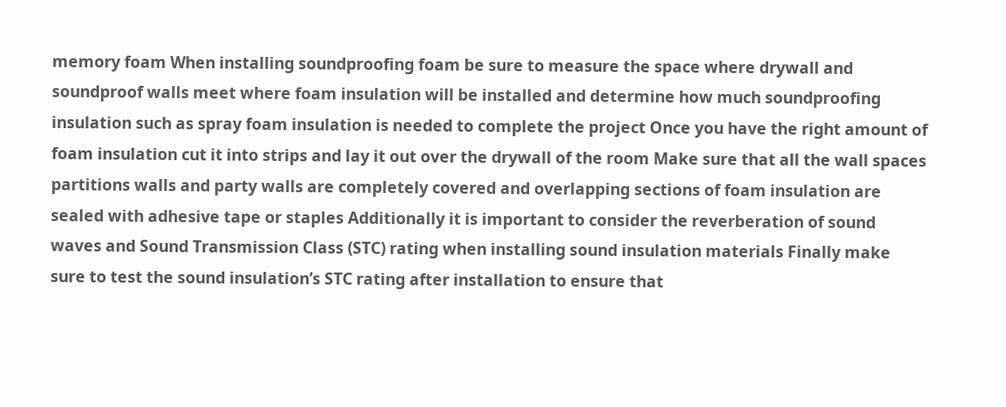memory foam When installing soundproofing foam be sure to measure the space where drywall and soundproof walls meet where foam insulation will be installed and determine how much soundproofing insulation such as spray foam insulation is needed to complete the project Once you have the right amount of foam insulation cut it into strips and lay it out over the drywall of the room Make sure that all the wall spaces partitions walls and party walls are completely covered and overlapping sections of foam insulation are sealed with adhesive tape or staples Additionally it is important to consider the reverberation of sound waves and Sound Transmission Class (STC) rating when installing sound insulation materials Finally make sure to test the sound insulation’s STC rating after installation to ensure that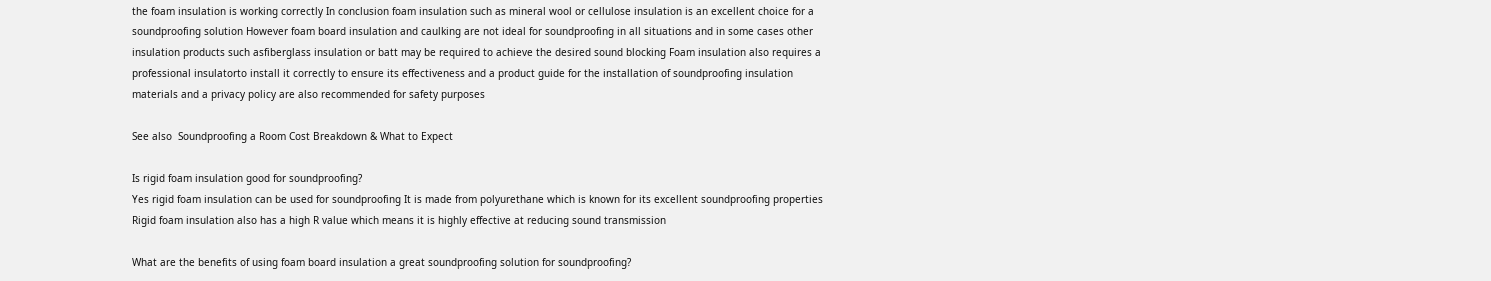the foam insulation is working correctly In conclusion foam insulation such as mineral wool or cellulose insulation is an excellent choice for a soundproofing solution However foam board insulation and caulking are not ideal for soundproofing in all situations and in some cases other insulation products such asfiberglass insulation or batt may be required to achieve the desired sound blocking Foam insulation also requires a professional insulatorto install it correctly to ensure its effectiveness and a product guide for the installation of soundproofing insulation materials and a privacy policy are also recommended for safety purposes

See also  Soundproofing a Room Cost Breakdown & What to Expect

Is rigid foam insulation good for soundproofing?
Yes rigid foam insulation can be used for soundproofing It is made from polyurethane which is known for its excellent soundproofing properties Rigid foam insulation also has a high R value which means it is highly effective at reducing sound transmission

What are the benefits of using foam board insulation a great soundproofing solution for soundproofing?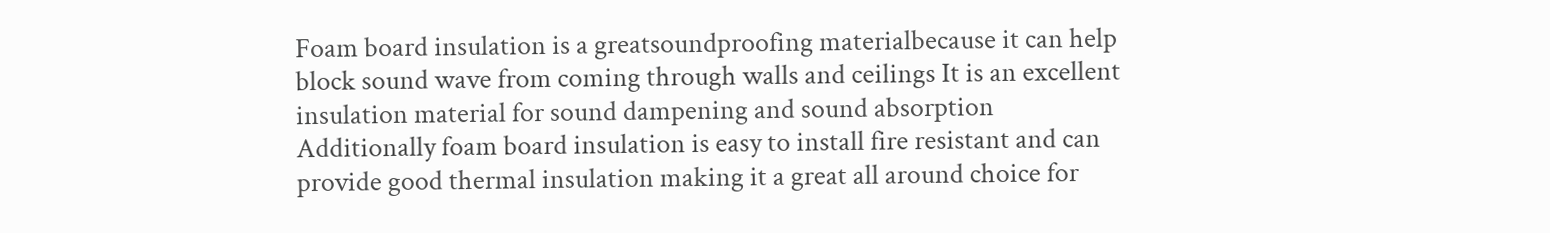Foam board insulation is a greatsoundproofing materialbecause it can help block sound wave from coming through walls and ceilings It is an excellent insulation material for sound dampening and sound absorption Additionally foam board insulation is easy to install fire resistant and can provide good thermal insulation making it a great all around choice for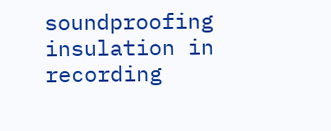soundproofing insulation in recording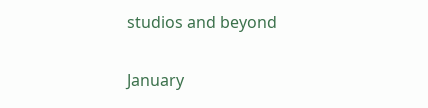studios and beyond


January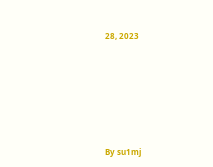28, 2023






By su1mj